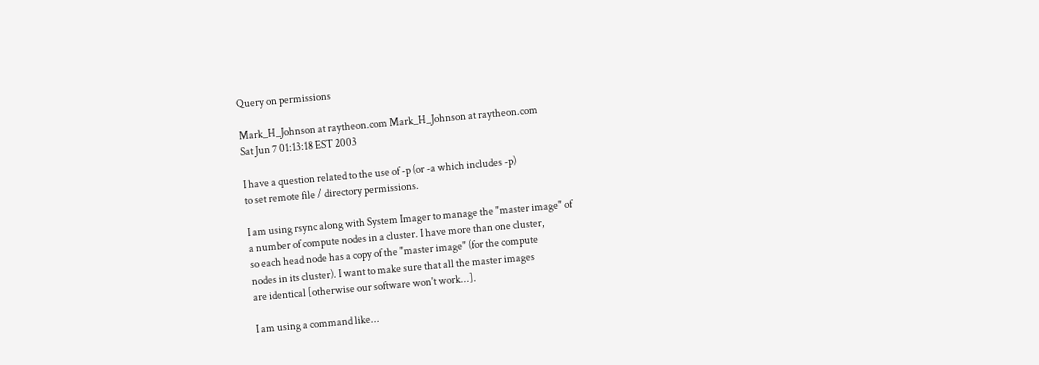Query on permissions

Mark_H_Johnson at raytheon.com Mark_H_Johnson at raytheon.com
Sat Jun 7 01:13:18 EST 2003

I have a question related to the use of -p (or -a which includes -p)
to set remote file / directory permissions.

I am using rsync along with System Imager to manage the "master image" of
a number of compute nodes in a cluster. I have more than one cluster,
so each head node has a copy of the "master image" (for the compute
nodes in its cluster). I want to make sure that all the master images
are identical [otherwise our software won't work...].

I am using a command like...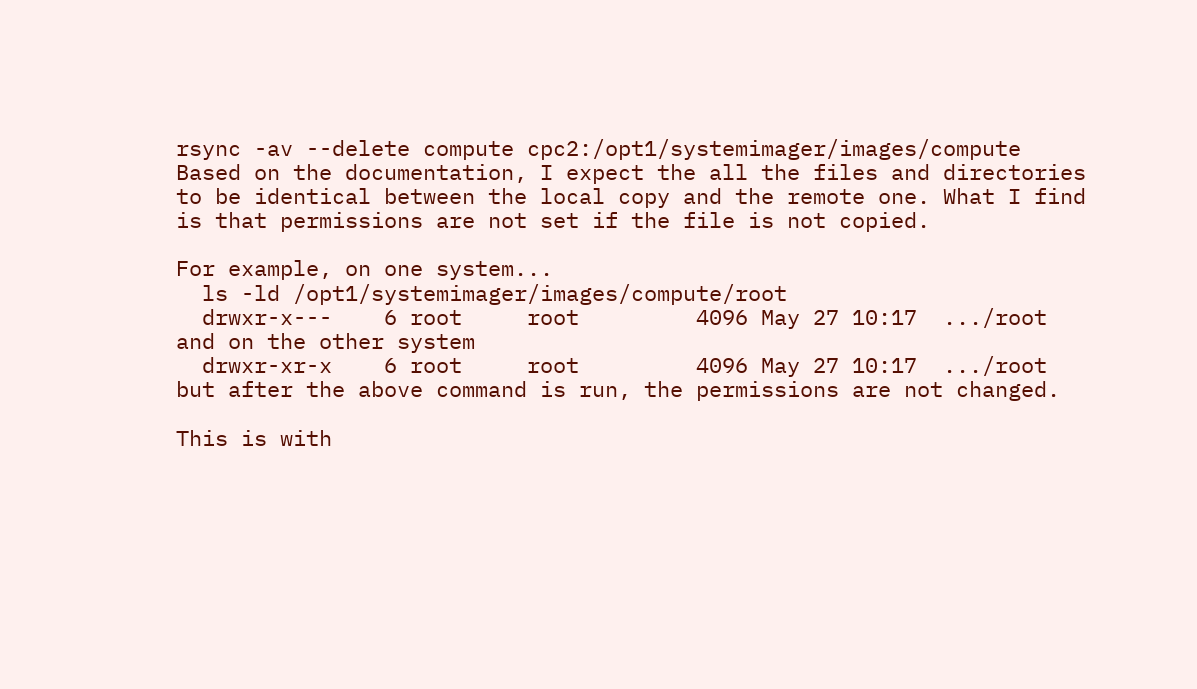rsync -av --delete compute cpc2:/opt1/systemimager/images/compute
Based on the documentation, I expect the all the files and directories
to be identical between the local copy and the remote one. What I find
is that permissions are not set if the file is not copied.

For example, on one system...
  ls -ld /opt1/systemimager/images/compute/root
  drwxr-x---    6 root     root         4096 May 27 10:17  .../root
and on the other system
  drwxr-xr-x    6 root     root         4096 May 27 10:17  .../root
but after the above command is run, the permissions are not changed.

This is with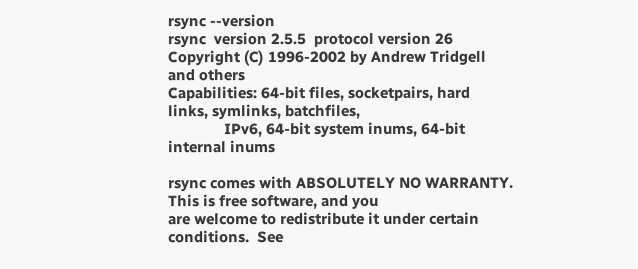rsync --version
rsync  version 2.5.5  protocol version 26
Copyright (C) 1996-2002 by Andrew Tridgell and others
Capabilities: 64-bit files, socketpairs, hard links, symlinks, batchfiles,
              IPv6, 64-bit system inums, 64-bit internal inums

rsync comes with ABSOLUTELY NO WARRANTY.  This is free software, and you
are welcome to redistribute it under certain conditions.  See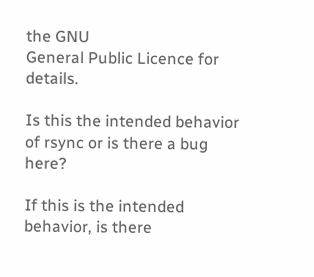the GNU
General Public Licence for details.

Is this the intended behavior of rsync or is there a bug here?

If this is the intended behavior, is there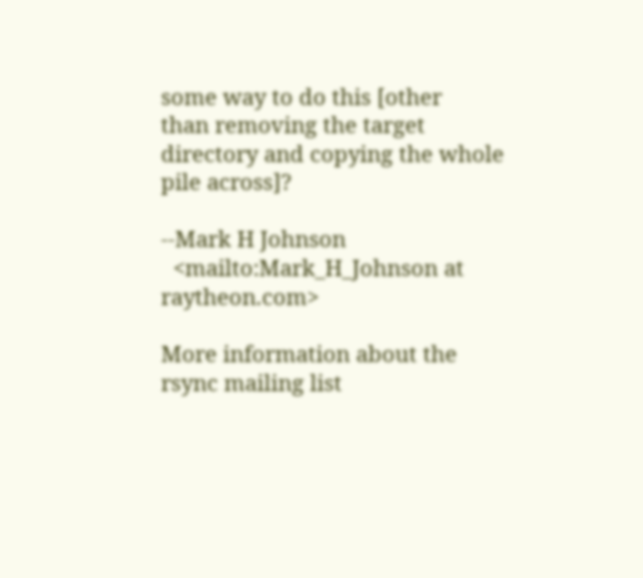some way to do this [other
than removing the target directory and copying the whole pile across]?

--Mark H Johnson
  <mailto:Mark_H_Johnson at raytheon.com>

More information about the rsync mailing list